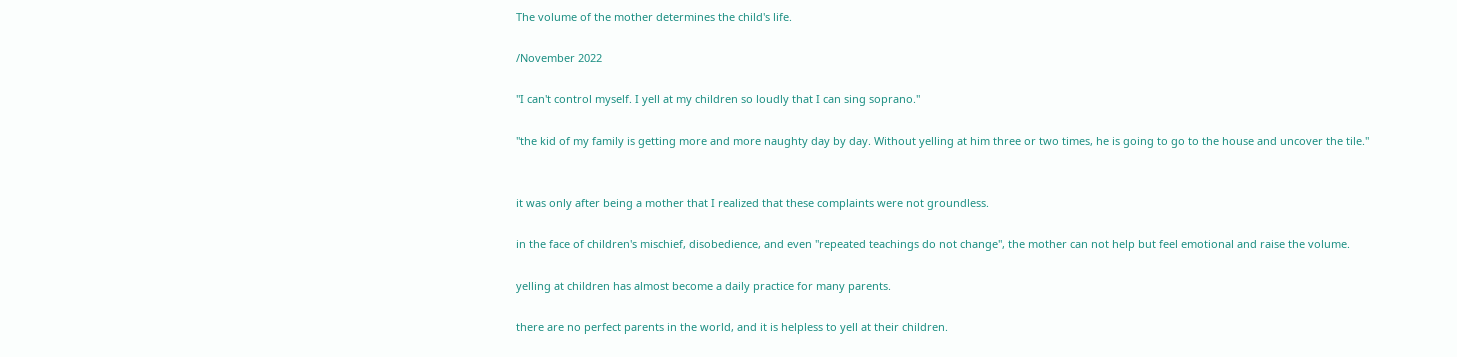The volume of the mother determines the child's life.

/November 2022

"I can't control myself. I yell at my children so loudly that I can sing soprano."

"the kid of my family is getting more and more naughty day by day. Without yelling at him three or two times, he is going to go to the house and uncover the tile."


it was only after being a mother that I realized that these complaints were not groundless.

in the face of children's mischief, disobedience, and even "repeated teachings do not change", the mother can not help but feel emotional and raise the volume.

yelling at children has almost become a daily practice for many parents.

there are no perfect parents in the world, and it is helpless to yell at their children.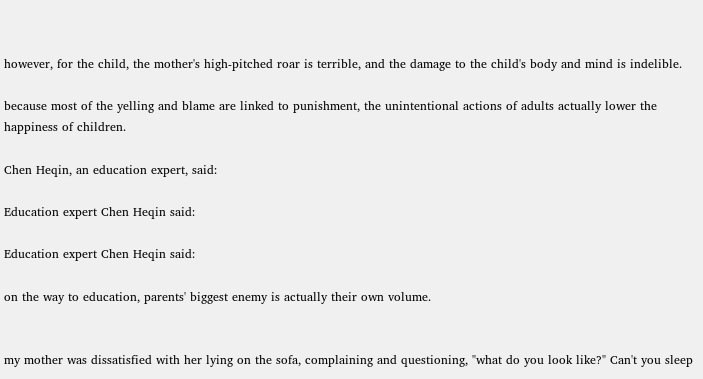however, for the child, the mother's high-pitched roar is terrible, and the damage to the child's body and mind is indelible.

because most of the yelling and blame are linked to punishment, the unintentional actions of adults actually lower the happiness of children.

Chen Heqin, an education expert, said:

Education expert Chen Heqin said:

Education expert Chen Heqin said:

on the way to education, parents' biggest enemy is actually their own volume.


my mother was dissatisfied with her lying on the sofa, complaining and questioning, "what do you look like?" Can't you sleep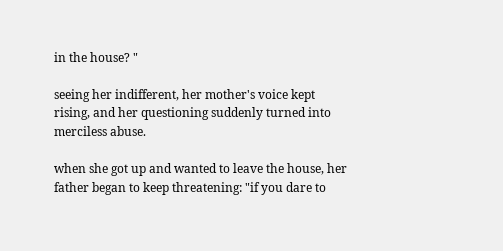in the house? "

seeing her indifferent, her mother's voice kept rising, and her questioning suddenly turned into merciless abuse.

when she got up and wanted to leave the house, her father began to keep threatening: "if you dare to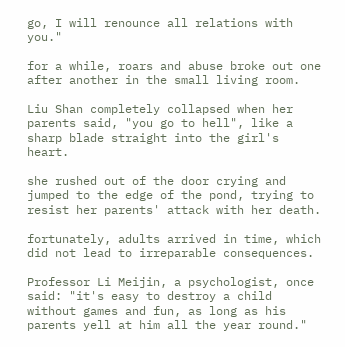go, I will renounce all relations with you."

for a while, roars and abuse broke out one after another in the small living room.

Liu Shan completely collapsed when her parents said, "you go to hell", like a sharp blade straight into the girl's heart.

she rushed out of the door crying and jumped to the edge of the pond, trying to resist her parents' attack with her death.

fortunately, adults arrived in time, which did not lead to irreparable consequences.

Professor Li Meijin, a psychologist, once said: "it's easy to destroy a child without games and fun, as long as his parents yell at him all the year round."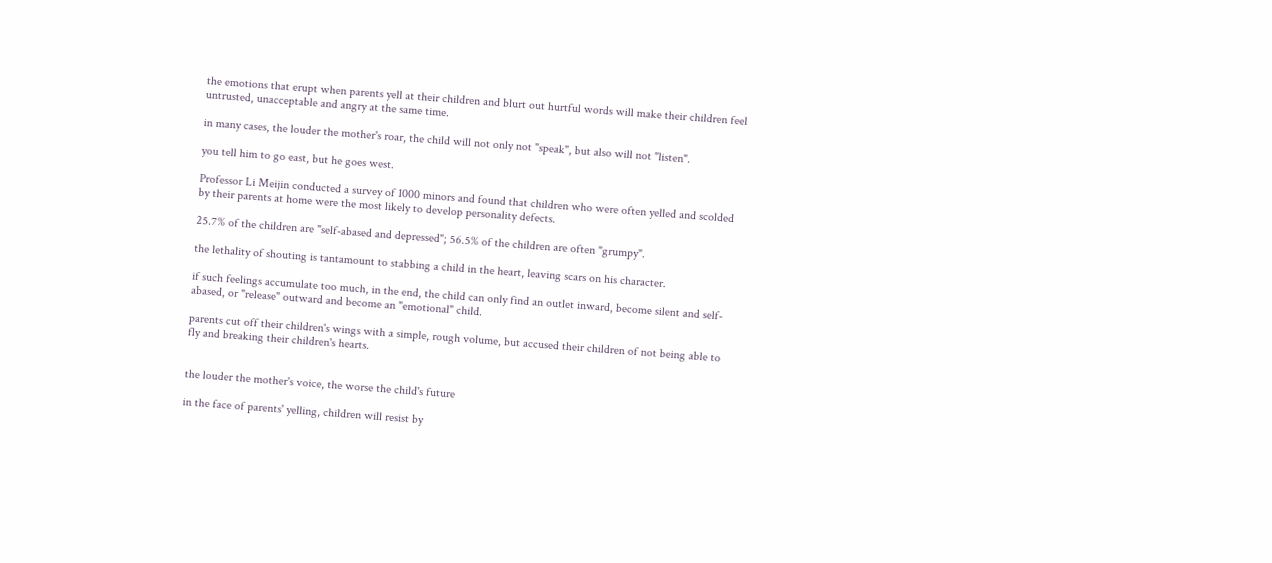the emotions that erupt when parents yell at their children and blurt out hurtful words will make their children feel untrusted, unacceptable and angry at the same time.

in many cases, the louder the mother's roar, the child will not only not "speak", but also will not "listen".

you tell him to go east, but he goes west.

Professor Li Meijin conducted a survey of 1000 minors and found that children who were often yelled and scolded by their parents at home were the most likely to develop personality defects.

25.7% of the children are "self-abased and depressed"; 56.5% of the children are often "grumpy".

the lethality of shouting is tantamount to stabbing a child in the heart, leaving scars on his character.

if such feelings accumulate too much, in the end, the child can only find an outlet inward, become silent and self-abased, or "release" outward and become an "emotional" child.

parents cut off their children's wings with a simple, rough volume, but accused their children of not being able to fly and breaking their children's hearts.


the louder the mother's voice, the worse the child's future

in the face of parents' yelling, children will resist by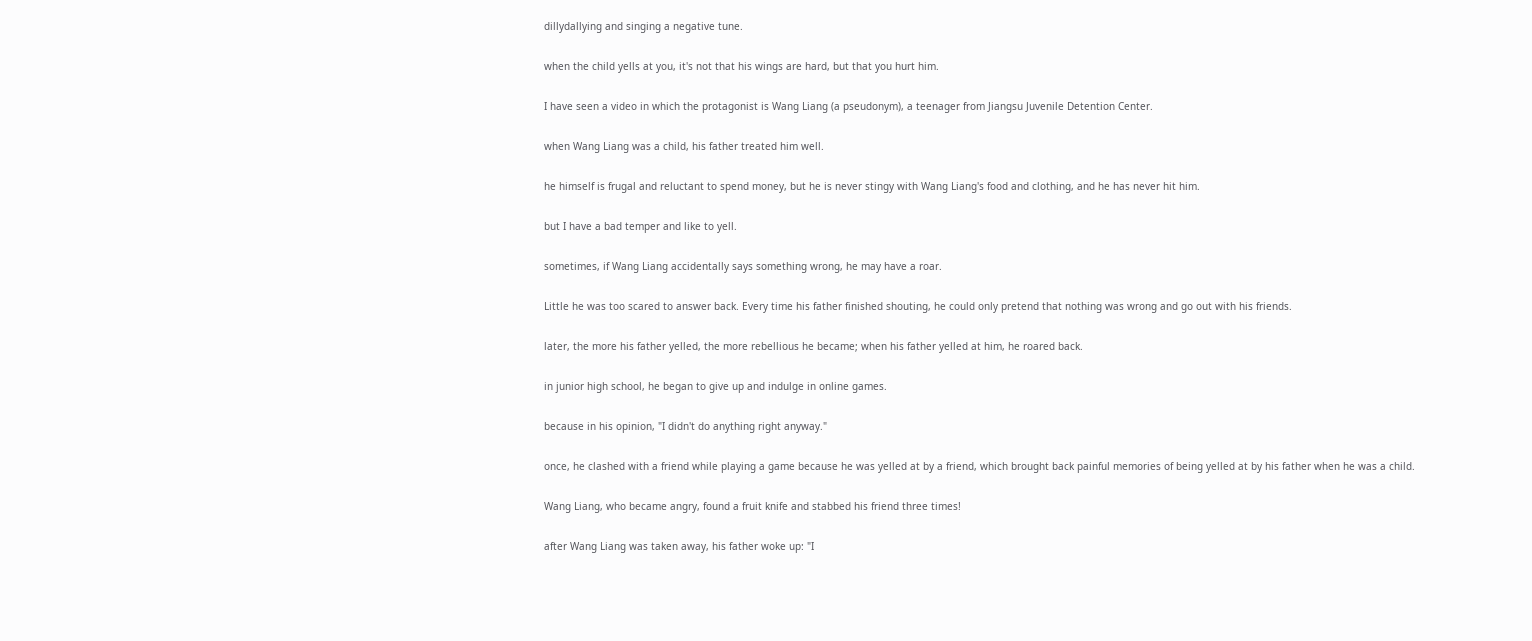dillydallying and singing a negative tune.

when the child yells at you, it's not that his wings are hard, but that you hurt him.

I have seen a video in which the protagonist is Wang Liang (a pseudonym), a teenager from Jiangsu Juvenile Detention Center.

when Wang Liang was a child, his father treated him well.

he himself is frugal and reluctant to spend money, but he is never stingy with Wang Liang's food and clothing, and he has never hit him.

but I have a bad temper and like to yell.

sometimes, if Wang Liang accidentally says something wrong, he may have a roar.

Little he was too scared to answer back. Every time his father finished shouting, he could only pretend that nothing was wrong and go out with his friends.

later, the more his father yelled, the more rebellious he became; when his father yelled at him, he roared back.

in junior high school, he began to give up and indulge in online games.

because in his opinion, "I didn't do anything right anyway."

once, he clashed with a friend while playing a game because he was yelled at by a friend, which brought back painful memories of being yelled at by his father when he was a child.

Wang Liang, who became angry, found a fruit knife and stabbed his friend three times!

after Wang Liang was taken away, his father woke up: "I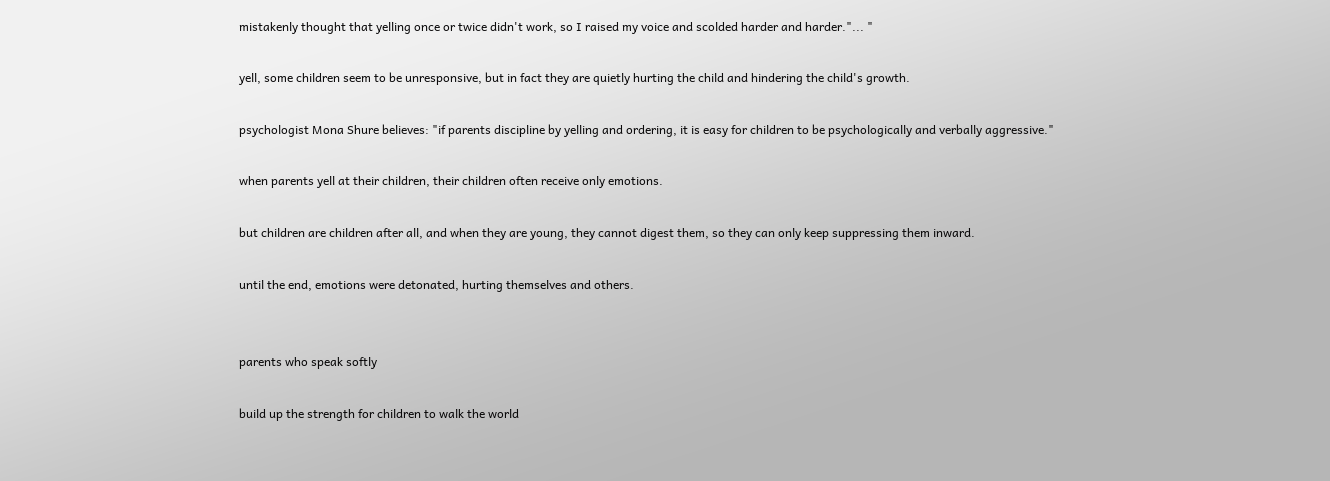mistakenly thought that yelling once or twice didn't work, so I raised my voice and scolded harder and harder."... "

yell, some children seem to be unresponsive, but in fact they are quietly hurting the child and hindering the child's growth.

psychologist Mona Shure believes: "if parents discipline by yelling and ordering, it is easy for children to be psychologically and verbally aggressive."

when parents yell at their children, their children often receive only emotions.

but children are children after all, and when they are young, they cannot digest them, so they can only keep suppressing them inward.

until the end, emotions were detonated, hurting themselves and others.


parents who speak softly

build up the strength for children to walk the world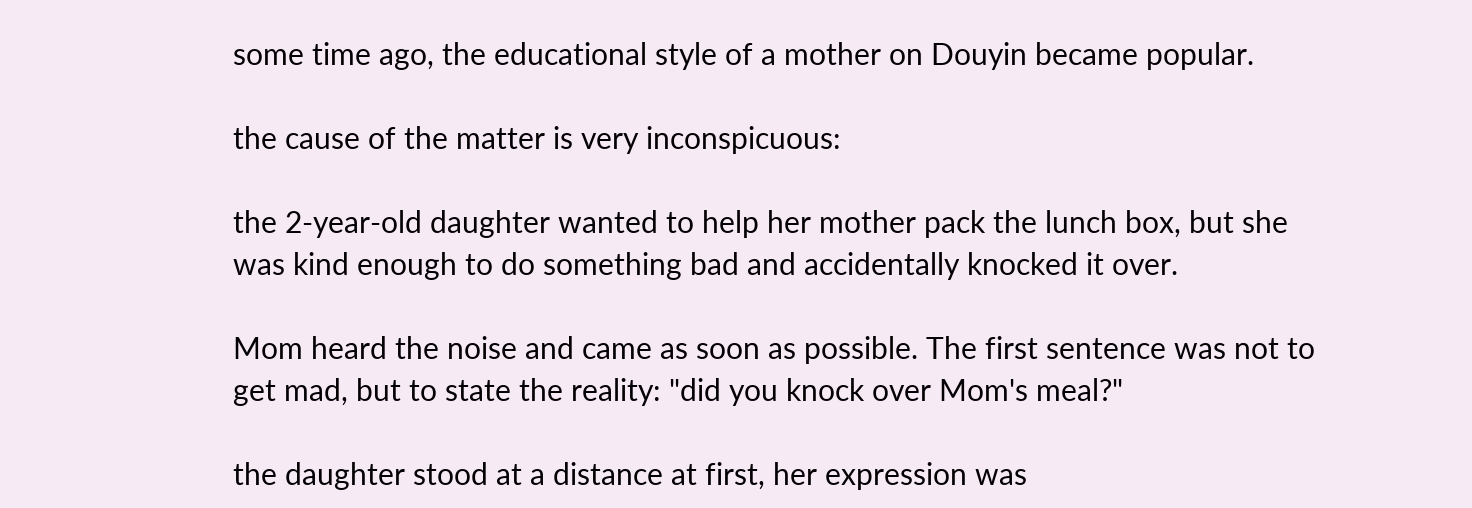some time ago, the educational style of a mother on Douyin became popular.

the cause of the matter is very inconspicuous:

the 2-year-old daughter wanted to help her mother pack the lunch box, but she was kind enough to do something bad and accidentally knocked it over.

Mom heard the noise and came as soon as possible. The first sentence was not to get mad, but to state the reality: "did you knock over Mom's meal?"

the daughter stood at a distance at first, her expression was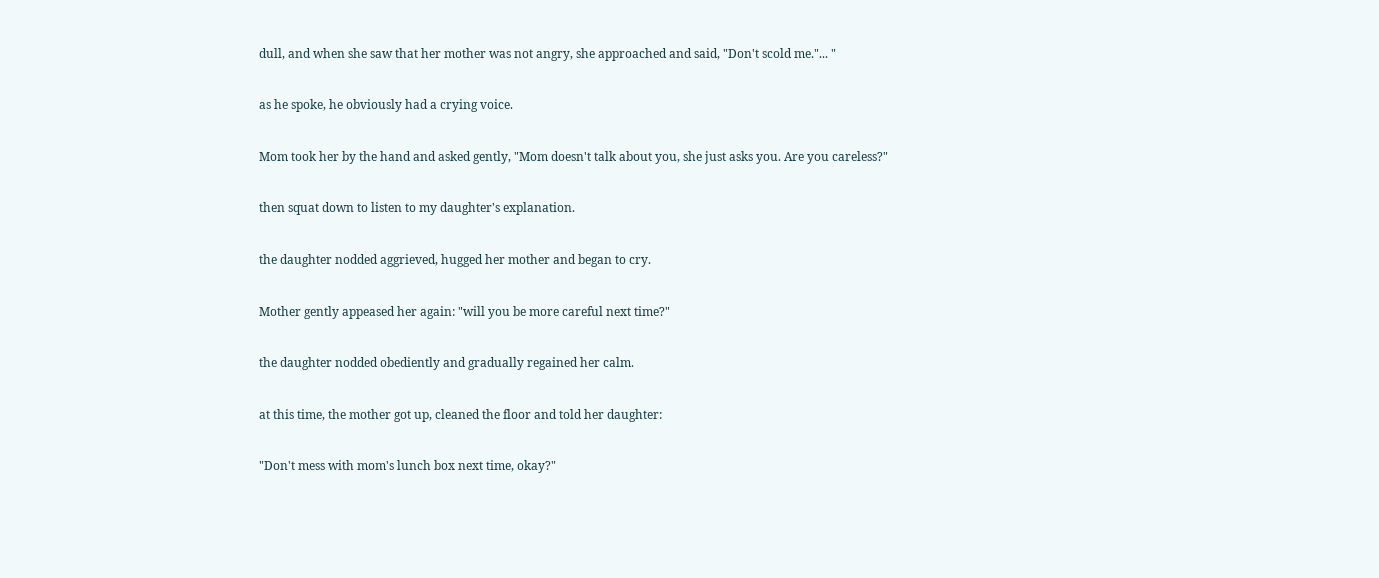dull, and when she saw that her mother was not angry, she approached and said, "Don't scold me."... "

as he spoke, he obviously had a crying voice.

Mom took her by the hand and asked gently, "Mom doesn't talk about you, she just asks you. Are you careless?"

then squat down to listen to my daughter's explanation.

the daughter nodded aggrieved, hugged her mother and began to cry.

Mother gently appeased her again: "will you be more careful next time?"

the daughter nodded obediently and gradually regained her calm.

at this time, the mother got up, cleaned the floor and told her daughter:

"Don't mess with mom's lunch box next time, okay?"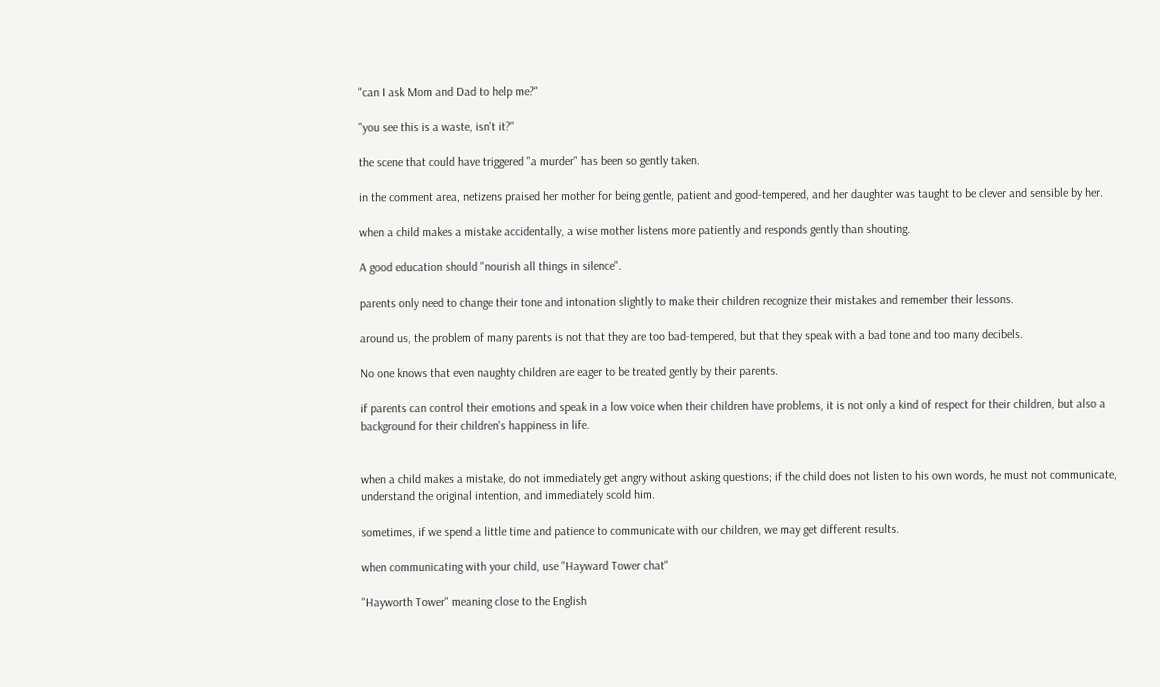"can I ask Mom and Dad to help me?"

"you see this is a waste, isn't it?"

the scene that could have triggered "a murder" has been so gently taken.

in the comment area, netizens praised her mother for being gentle, patient and good-tempered, and her daughter was taught to be clever and sensible by her.

when a child makes a mistake accidentally, a wise mother listens more patiently and responds gently than shouting.

A good education should "nourish all things in silence".

parents only need to change their tone and intonation slightly to make their children recognize their mistakes and remember their lessons.

around us, the problem of many parents is not that they are too bad-tempered, but that they speak with a bad tone and too many decibels.

No one knows that even naughty children are eager to be treated gently by their parents.

if parents can control their emotions and speak in a low voice when their children have problems, it is not only a kind of respect for their children, but also a background for their children's happiness in life.


when a child makes a mistake, do not immediately get angry without asking questions; if the child does not listen to his own words, he must not communicate, understand the original intention, and immediately scold him.

sometimes, if we spend a little time and patience to communicate with our children, we may get different results.

when communicating with your child, use "Hayward Tower chat"

"Hayworth Tower" meaning close to the English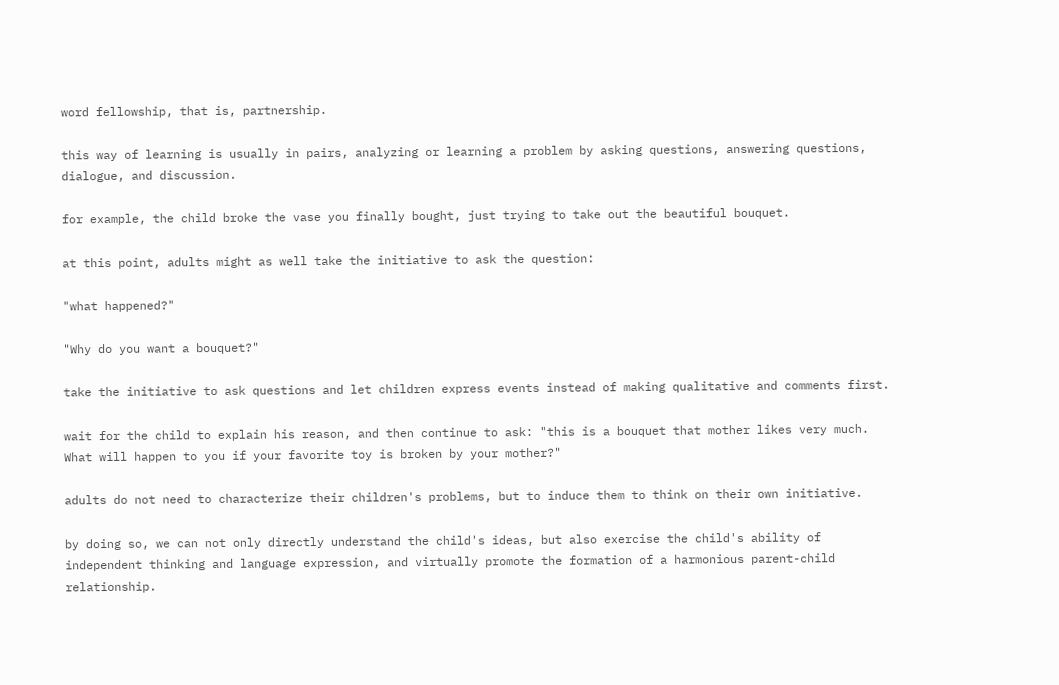word fellowship, that is, partnership.

this way of learning is usually in pairs, analyzing or learning a problem by asking questions, answering questions, dialogue, and discussion.

for example, the child broke the vase you finally bought, just trying to take out the beautiful bouquet.

at this point, adults might as well take the initiative to ask the question:

"what happened?"

"Why do you want a bouquet?"

take the initiative to ask questions and let children express events instead of making qualitative and comments first.

wait for the child to explain his reason, and then continue to ask: "this is a bouquet that mother likes very much. What will happen to you if your favorite toy is broken by your mother?"

adults do not need to characterize their children's problems, but to induce them to think on their own initiative.

by doing so, we can not only directly understand the child's ideas, but also exercise the child's ability of independent thinking and language expression, and virtually promote the formation of a harmonious parent-child relationship.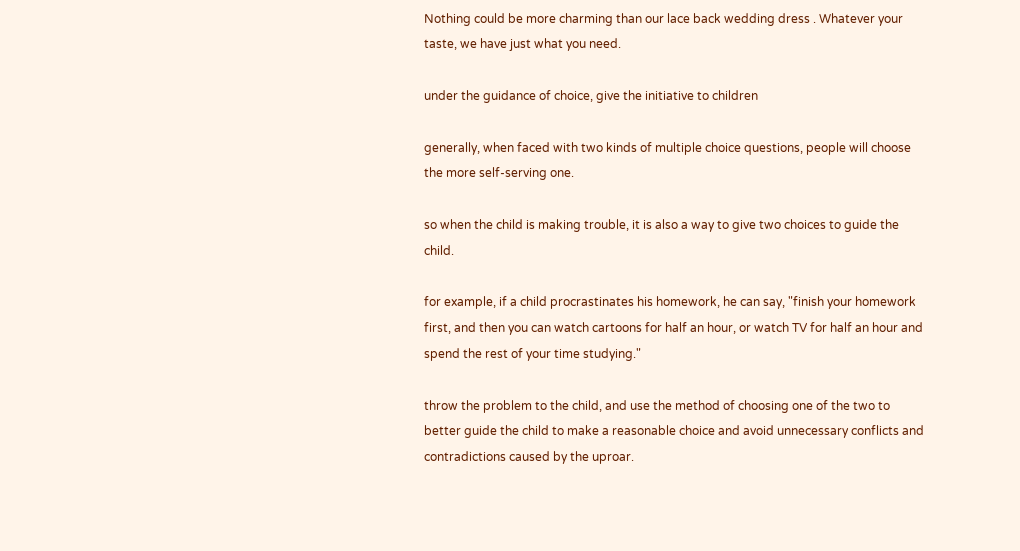Nothing could be more charming than our lace back wedding dress . Whatever your taste, we have just what you need.

under the guidance of choice, give the initiative to children

generally, when faced with two kinds of multiple choice questions, people will choose the more self-serving one.

so when the child is making trouble, it is also a way to give two choices to guide the child.

for example, if a child procrastinates his homework, he can say, "finish your homework first, and then you can watch cartoons for half an hour, or watch TV for half an hour and spend the rest of your time studying."

throw the problem to the child, and use the method of choosing one of the two to better guide the child to make a reasonable choice and avoid unnecessary conflicts and contradictions caused by the uproar.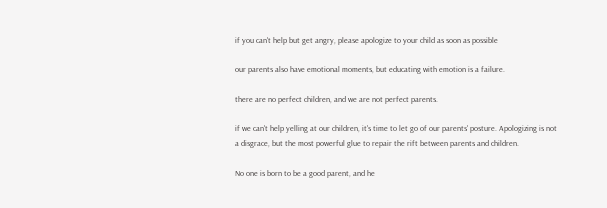if you can't help but get angry, please apologize to your child as soon as possible

our parents also have emotional moments, but educating with emotion is a failure.

there are no perfect children, and we are not perfect parents.

if we can't help yelling at our children, it's time to let go of our parents' posture. Apologizing is not a disgrace, but the most powerful glue to repair the rift between parents and children.

No one is born to be a good parent, and he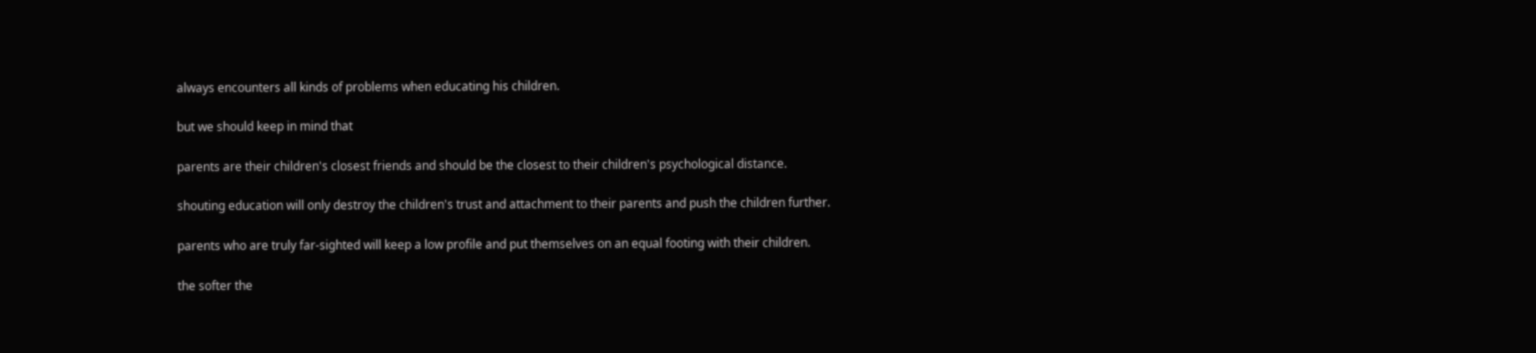always encounters all kinds of problems when educating his children.

but we should keep in mind that

parents are their children's closest friends and should be the closest to their children's psychological distance.

shouting education will only destroy the children's trust and attachment to their parents and push the children further.

parents who are truly far-sighted will keep a low profile and put themselves on an equal footing with their children.

the softer the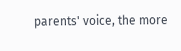parents' voice, the more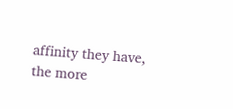affinity they have, the more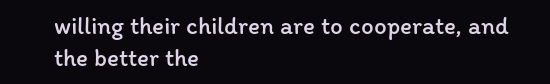willing their children are to cooperate, and the better the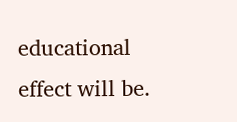educational effect will be.